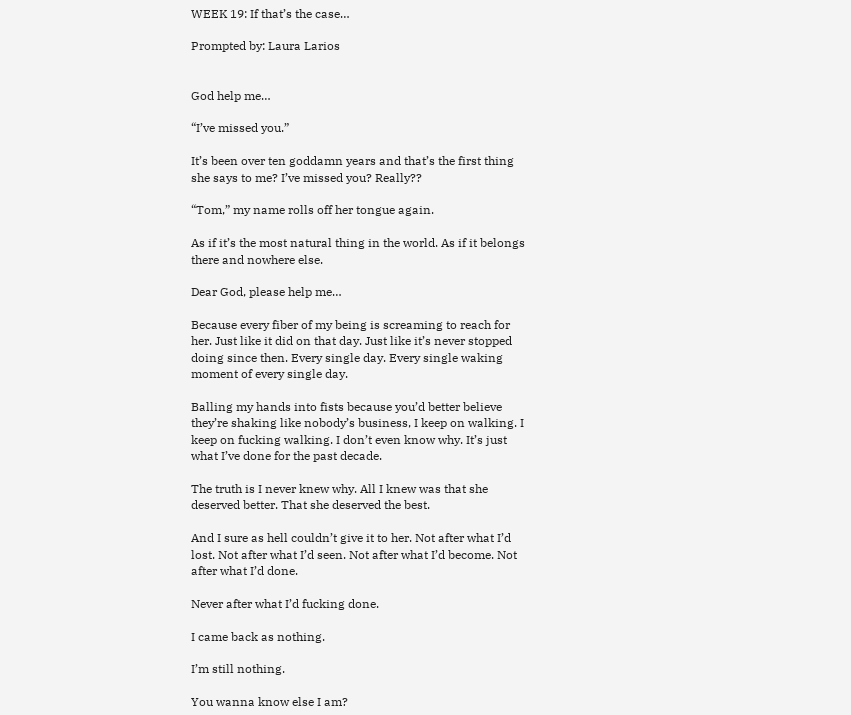WEEK 19: If that’s the case…

Prompted by: Laura Larios


God help me…

“I’ve missed you.”

It’s been over ten goddamn years and that’s the first thing she says to me? I’ve missed you? Really??

“Tom,” my name rolls off her tongue again.

As if it’s the most natural thing in the world. As if it belongs there and nowhere else.

Dear God, please help me…

Because every fiber of my being is screaming to reach for her. Just like it did on that day. Just like it’s never stopped doing since then. Every single day. Every single waking moment of every single day.

Balling my hands into fists because you’d better believe they’re shaking like nobody’s business, I keep on walking. I keep on fucking walking. I don’t even know why. It’s just what I’ve done for the past decade.

The truth is I never knew why. All I knew was that she deserved better. That she deserved the best.

And I sure as hell couldn’t give it to her. Not after what I’d lost. Not after what I’d seen. Not after what I’d become. Not after what I’d done.

Never after what I’d fucking done.

I came back as nothing.

I’m still nothing.

You wanna know else I am?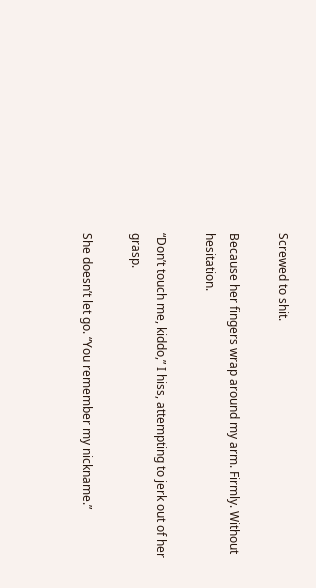Screwed to shit.

Because her fingers wrap around my arm. Firmly. Without hesitation.

“Don’t touch me, kiddo,” I hiss, attempting to jerk out of her grasp.

She doesn’t let go. “You remember my nickname.”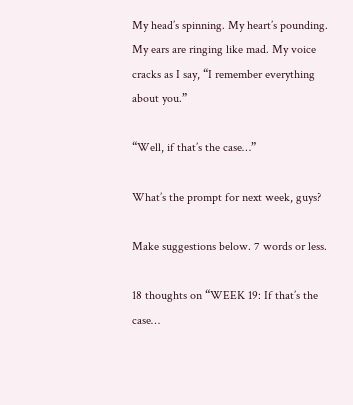My head’s spinning. My heart’s pounding. My ears are ringing like mad. My voice cracks as I say, “I remember everything about you.”

“Well, if that’s the case…”

What’s the prompt for next week, guys?

Make suggestions below. 7 words or less.

18 thoughts on “WEEK 19: If that’s the case…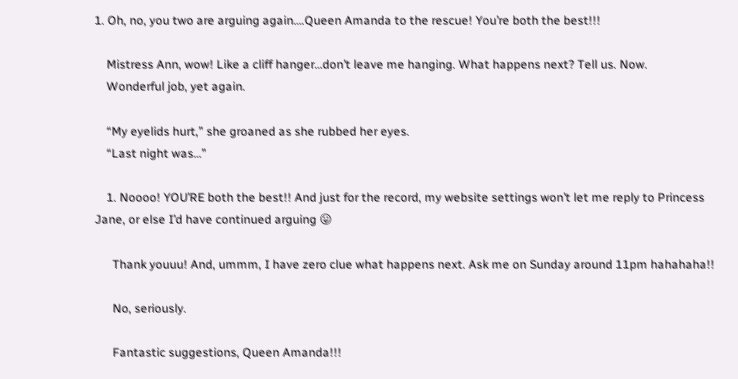1. Oh, no, you two are arguing again….Queen Amanda to the rescue! You’re both the best!!!

    Mistress Ann, wow! Like a cliff hanger…don’t leave me hanging. What happens next? Tell us. Now.
    Wonderful job, yet again.

    “My eyelids hurt,” she groaned as she rubbed her eyes.
    “Last night was…”

    1. Noooo! YOU’RE both the best!! And just for the record, my website settings won’t let me reply to Princess Jane, or else I’d have continued arguing 😛

      Thank youuu! And, ummm, I have zero clue what happens next. Ask me on Sunday around 11pm hahahaha!!

      No, seriously.

      Fantastic suggestions, Queen Amanda!!!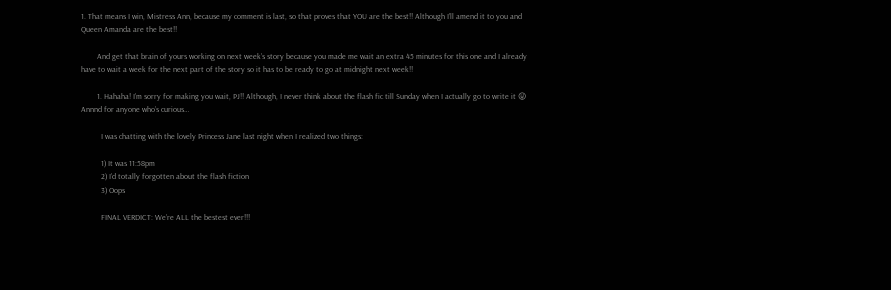1. That means I win, Mistress Ann, because my comment is last, so that proves that YOU are the best!! Although I’ll amend it to you and Queen Amanda are the best!!

        And get that brain of yours working on next week’s story because you made me wait an extra 45 minutes for this one and I already have to wait a week for the next part of the story so it has to be ready to go at midnight next week!!

        1. Hahaha! I’m sorry for making you wait, PJ!! Although, I never think about the flash fic till Sunday when I actually go to write it 😛 Annnd for anyone who’s curious…

          I was chatting with the lovely Princess Jane last night when I realized two things:

          1) It was 11:58pm
          2) I’d totally forgotten about the flash fiction
          3) Oops

          FINAL VERDICT: We’re ALL the bestest ever!!!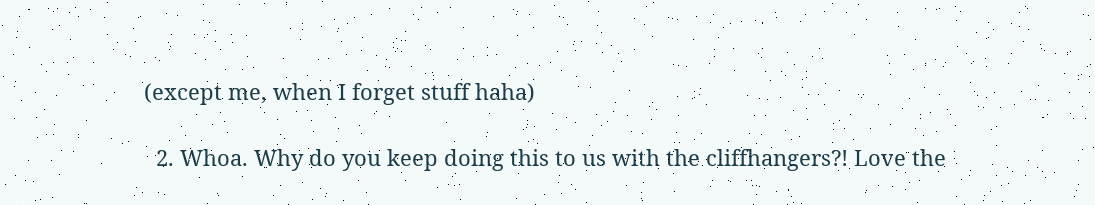(except me, when I forget stuff haha)

  2. Whoa. Why do you keep doing this to us with the cliffhangers?! Love the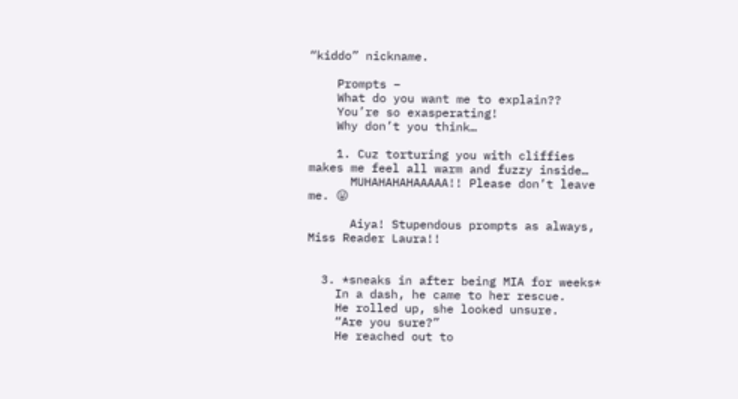“kiddo” nickname.

    Prompts –
    What do you want me to explain??
    You’re so exasperating!
    Why don’t you think…

    1. Cuz torturing you with cliffies makes me feel all warm and fuzzy inside…
      MUHAHAHAHAAAAA!! Please don’t leave me. 😛

      Aiya! Stupendous prompts as always, Miss Reader Laura!!


  3. *sneaks in after being MIA for weeks*
    In a dash, he came to her rescue.
    He rolled up, she looked unsure.
    “Are you sure?”
    He reached out to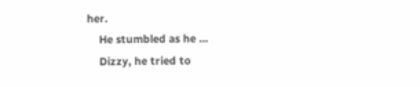her.
    He stumbled as he …
    Dizzy, he tried to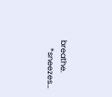breathe.
    *sneezes…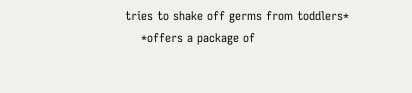tries to shake off germs from toddlers*
    *offers a package of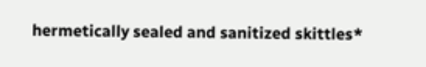hermetically sealed and sanitized skittles*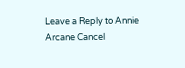Leave a Reply to Annie Arcane Cancel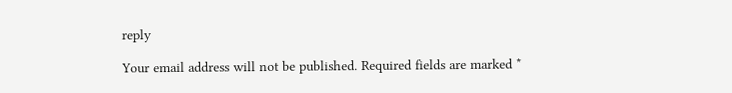reply

Your email address will not be published. Required fields are marked *